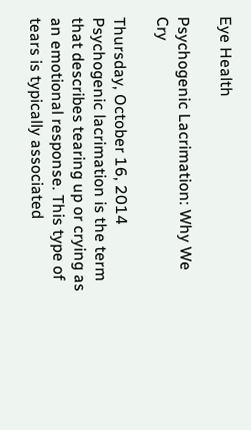Eye Health

Psychogenic Lacrimation: Why We Cry

Thursday, October 16, 2014
Psychogenic lacrimation is the term that describes tearing up or crying as an emotional response. This type of tears is typically associated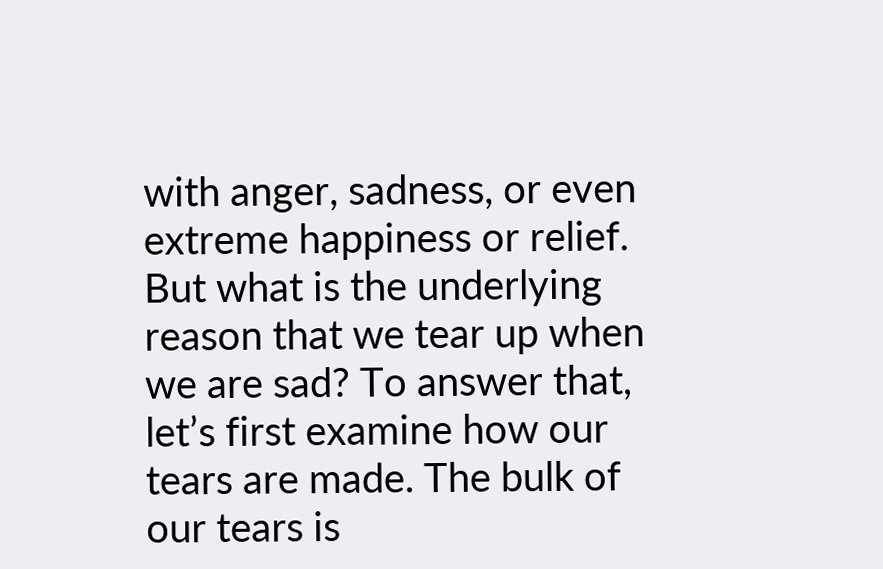with anger, sadness, or even extreme happiness or relief. But what is the underlying reason that we tear up when we are sad? To answer that, let’s first examine how our tears are made. The bulk of our tears is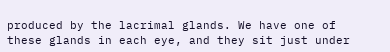produced by the lacrimal glands. We have one of these glands in each eye, and they sit just under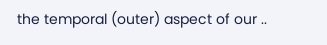the temporal (outer) aspect of our ..